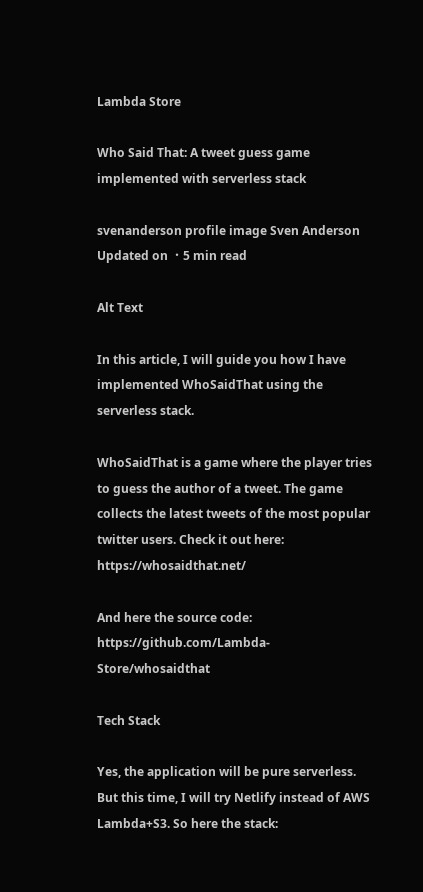Lambda Store

Who Said That: A tweet guess game implemented with serverless stack

svenanderson profile image Sven Anderson Updated on ・5 min read

Alt Text

In this article, I will guide you how I have implemented WhoSaidThat using the serverless stack.

WhoSaidThat is a game where the player tries to guess the author of a tweet. The game collects the latest tweets of the most popular twitter users. Check it out here: https://whosaidthat.net/

And here the source code: https://github.com/Lambda-Store/whosaidthat

Tech Stack

Yes, the application will be pure serverless. But this time, I will try Netlify instead of AWS Lambda+S3. So here the stack: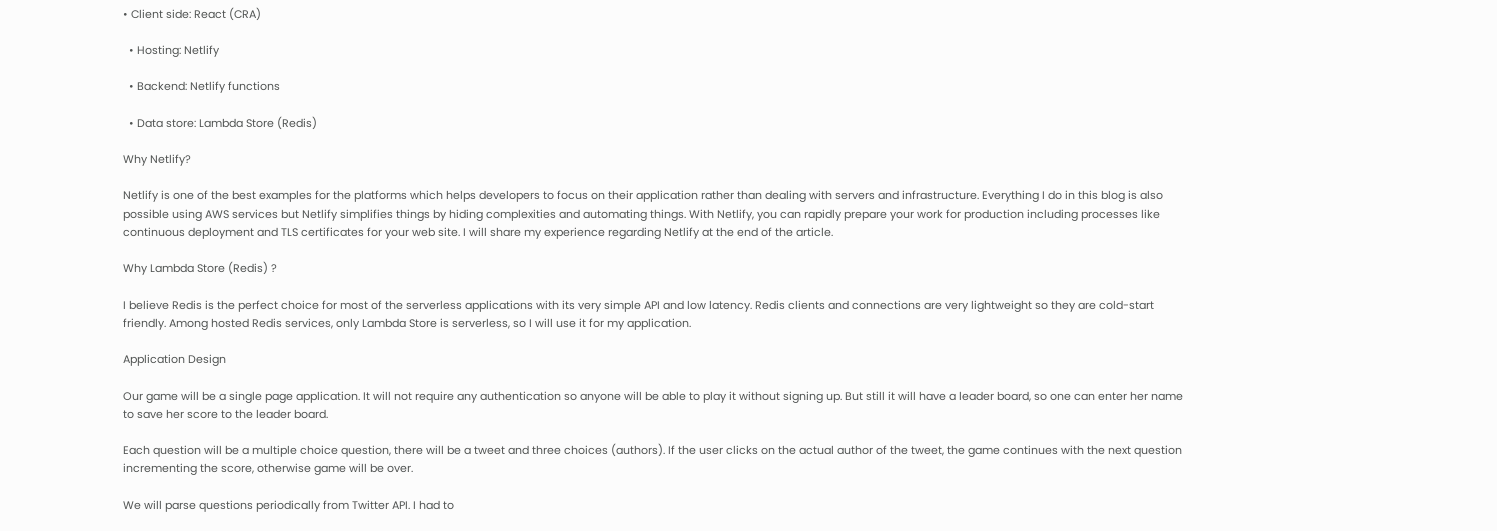• Client side: React (CRA)

  • Hosting: Netlify

  • Backend: Netlify functions

  • Data store: Lambda Store (Redis)

Why Netlify?

Netlify is one of the best examples for the platforms which helps developers to focus on their application rather than dealing with servers and infrastructure. Everything I do in this blog is also possible using AWS services but Netlify simplifies things by hiding complexities and automating things. With Netlify, you can rapidly prepare your work for production including processes like continuous deployment and TLS certificates for your web site. I will share my experience regarding Netlify at the end of the article.

Why Lambda Store (Redis) ?

I believe Redis is the perfect choice for most of the serverless applications with its very simple API and low latency. Redis clients and connections are very lightweight so they are cold-start friendly. Among hosted Redis services, only Lambda Store is serverless, so I will use it for my application.

Application Design

Our game will be a single page application. It will not require any authentication so anyone will be able to play it without signing up. But still it will have a leader board, so one can enter her name to save her score to the leader board.

Each question will be a multiple choice question, there will be a tweet and three choices (authors). If the user clicks on the actual author of the tweet, the game continues with the next question incrementing the score, otherwise game will be over.

We will parse questions periodically from Twitter API. I had to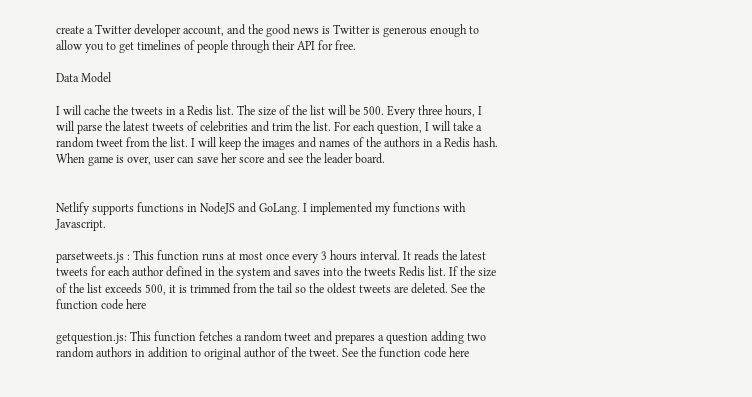create a Twitter developer account, and the good news is Twitter is generous enough to allow you to get timelines of people through their API for free.

Data Model

I will cache the tweets in a Redis list. The size of the list will be 500. Every three hours, I will parse the latest tweets of celebrities and trim the list. For each question, I will take a random tweet from the list. I will keep the images and names of the authors in a Redis hash. When game is over, user can save her score and see the leader board.


Netlify supports functions in NodeJS and GoLang. I implemented my functions with Javascript.

parsetweets.js : This function runs at most once every 3 hours interval. It reads the latest tweets for each author defined in the system and saves into the tweets Redis list. If the size of the list exceeds 500, it is trimmed from the tail so the oldest tweets are deleted. See the function code here

getquestion.js: This function fetches a random tweet and prepares a question adding two random authors in addition to original author of the tweet. See the function code here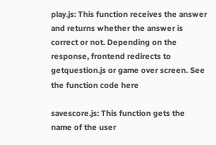play.js: This function receives the answer and returns whether the answer is correct or not. Depending on the response, frontend redirects to getquestion.js or game over screen. See the function code here

savescore.js: This function gets the name of the user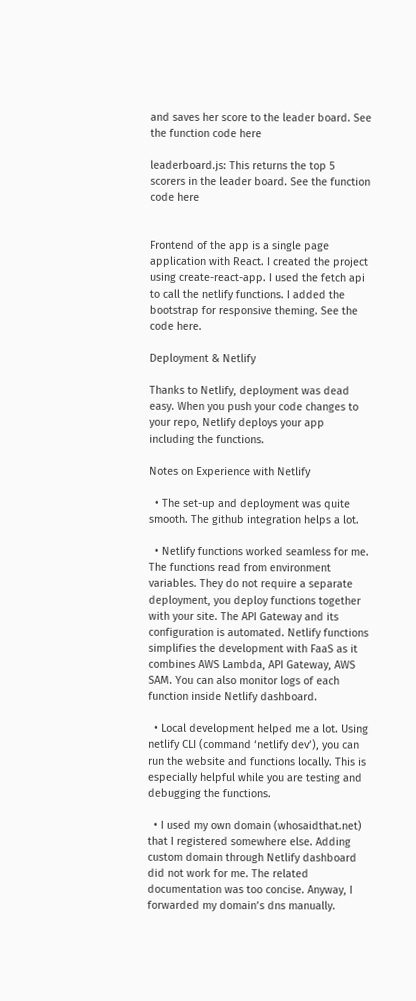and saves her score to the leader board. See the function code here

leaderboard.js: This returns the top 5 scorers in the leader board. See the function code here


Frontend of the app is a single page application with React. I created the project using create-react-app. I used the fetch api to call the netlify functions. I added the bootstrap for responsive theming. See the code here.

Deployment & Netlify

Thanks to Netlify, deployment was dead easy. When you push your code changes to your repo, Netlify deploys your app including the functions.

Notes on Experience with Netlify

  • The set-up and deployment was quite smooth. The github integration helps a lot.

  • Netlify functions worked seamless for me. The functions read from environment variables. They do not require a separate deployment, you deploy functions together with your site. The API Gateway and its configuration is automated. Netlify functions simplifies the development with FaaS as it combines AWS Lambda, API Gateway, AWS SAM. You can also monitor logs of each function inside Netlify dashboard.

  • Local development helped me a lot. Using netlify CLI (command ‘netlify dev’), you can run the website and functions locally. This is especially helpful while you are testing and debugging the functions.

  • I used my own domain (whosaidthat.net) that I registered somewhere else. Adding custom domain through Netlify dashboard did not work for me. The related documentation was too concise. Anyway, I forwarded my domain’s dns manually.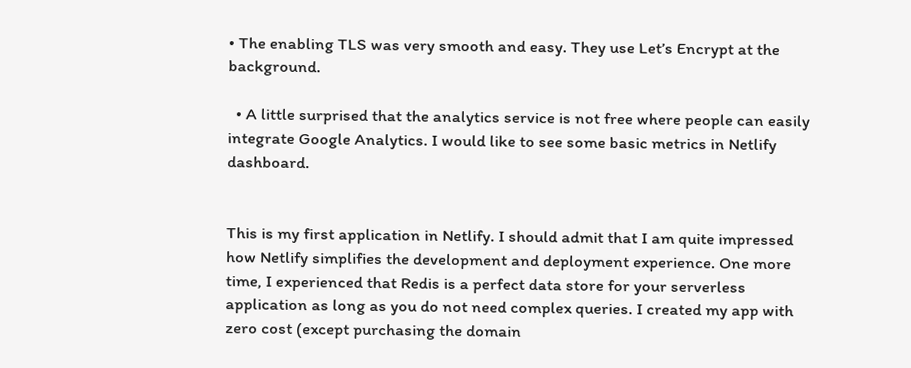• The enabling TLS was very smooth and easy. They use Let’s Encrypt at the background.

  • A little surprised that the analytics service is not free where people can easily integrate Google Analytics. I would like to see some basic metrics in Netlify dashboard.


This is my first application in Netlify. I should admit that I am quite impressed how Netlify simplifies the development and deployment experience. One more time, I experienced that Redis is a perfect data store for your serverless application as long as you do not need complex queries. I created my app with zero cost (except purchasing the domain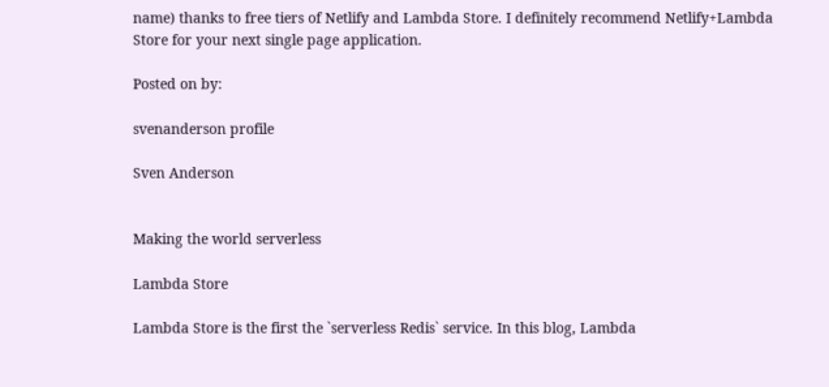name) thanks to free tiers of Netlify and Lambda Store. I definitely recommend Netlify+Lambda Store for your next single page application.

Posted on by:

svenanderson profile

Sven Anderson


Making the world serverless

Lambda Store

Lambda Store is the first the `serverless Redis` service. In this blog, Lambda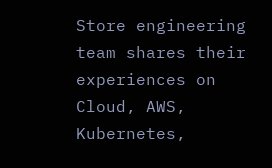Store engineering team shares their experiences on Cloud, AWS, Kubernetes,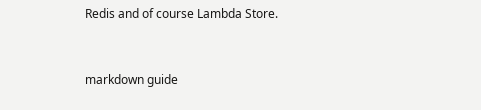Redis and of course Lambda Store.


markdown guide